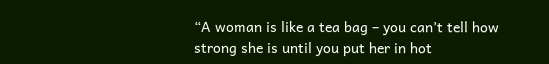“A woman is like a tea bag – you can’t tell how strong she is until you put her in hot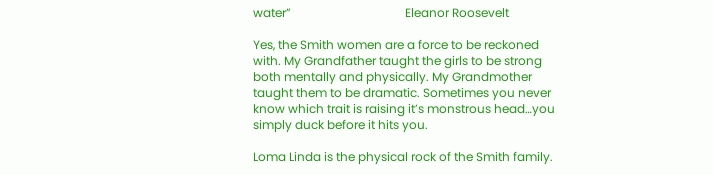water”                                      Eleanor Roosevelt

Yes, the Smith women are a force to be reckoned with. My Grandfather taught the girls to be strong both mentally and physically. My Grandmother taught them to be dramatic. Sometimes you never know which trait is raising it’s monstrous head…you simply duck before it hits you.

Loma Linda is the physical rock of the Smith family.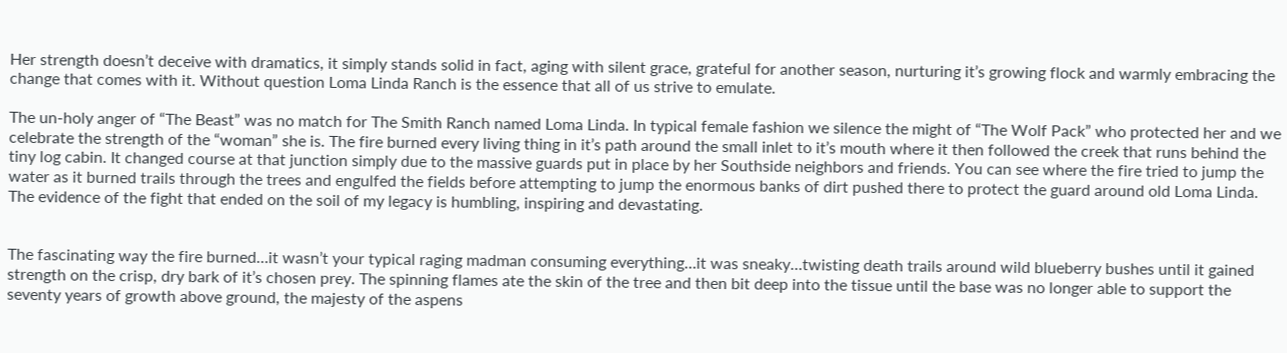Her strength doesn’t deceive with dramatics, it simply stands solid in fact, aging with silent grace, grateful for another season, nurturing it’s growing flock and warmly embracing the change that comes with it. Without question Loma Linda Ranch is the essence that all of us strive to emulate.

The un-holy anger of “The Beast” was no match for The Smith Ranch named Loma Linda. In typical female fashion we silence the might of “The Wolf Pack” who protected her and we celebrate the strength of the “woman” she is. The fire burned every living thing in it’s path around the small inlet to it’s mouth where it then followed the creek that runs behind the tiny log cabin. It changed course at that junction simply due to the massive guards put in place by her Southside neighbors and friends. You can see where the fire tried to jump the water as it burned trails through the trees and engulfed the fields before attempting to jump the enormous banks of dirt pushed there to protect the guard around old Loma Linda. The evidence of the fight that ended on the soil of my legacy is humbling, inspiring and devastating.


The fascinating way the fire burned…it wasn’t your typical raging madman consuming everything…it was sneaky…twisting death trails around wild blueberry bushes until it gained strength on the crisp, dry bark of it’s chosen prey. The spinning flames ate the skin of the tree and then bit deep into the tissue until the base was no longer able to support the seventy years of growth above ground, the majesty of the aspens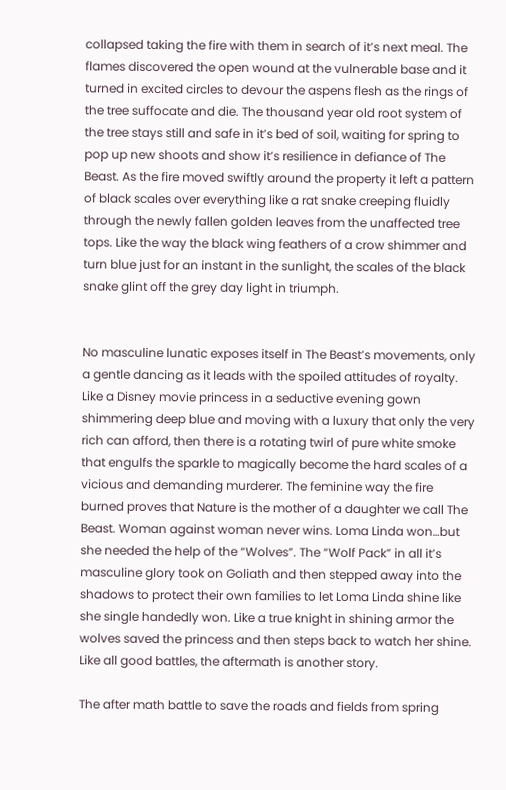collapsed taking the fire with them in search of it’s next meal. The flames discovered the open wound at the vulnerable base and it turned in excited circles to devour the aspens flesh as the rings of the tree suffocate and die. The thousand year old root system of the tree stays still and safe in it’s bed of soil, waiting for spring to pop up new shoots and show it’s resilience in defiance of The Beast. As the fire moved swiftly around the property it left a pattern of black scales over everything like a rat snake creeping fluidly through the newly fallen golden leaves from the unaffected tree tops. Like the way the black wing feathers of a crow shimmer and turn blue just for an instant in the sunlight, the scales of the black snake glint off the grey day light in triumph.


No masculine lunatic exposes itself in The Beast’s movements, only a gentle dancing as it leads with the spoiled attitudes of royalty. Like a Disney movie princess in a seductive evening gown shimmering deep blue and moving with a luxury that only the very rich can afford, then there is a rotating twirl of pure white smoke that engulfs the sparkle to magically become the hard scales of a vicious and demanding murderer. The feminine way the fire burned proves that Nature is the mother of a daughter we call The Beast. Woman against woman never wins. Loma Linda won…but she needed the help of the “Wolves”. The “Wolf Pack” in all it’s masculine glory took on Goliath and then stepped away into the shadows to protect their own families to let Loma Linda shine like she single handedly won. Like a true knight in shining armor the wolves saved the princess and then steps back to watch her shine. Like all good battles, the aftermath is another story.

The after math battle to save the roads and fields from spring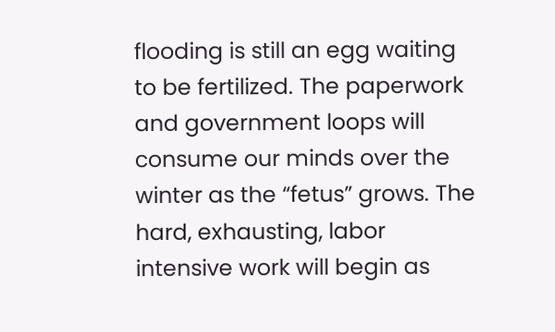flooding is still an egg waiting to be fertilized. The paperwork and government loops will consume our minds over the winter as the “fetus” grows. The hard, exhausting, labor intensive work will begin as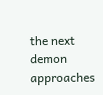the next demon approaches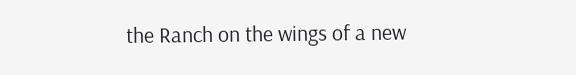the Ranch on the wings of a new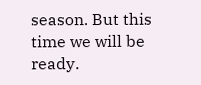season. But this time we will be ready.